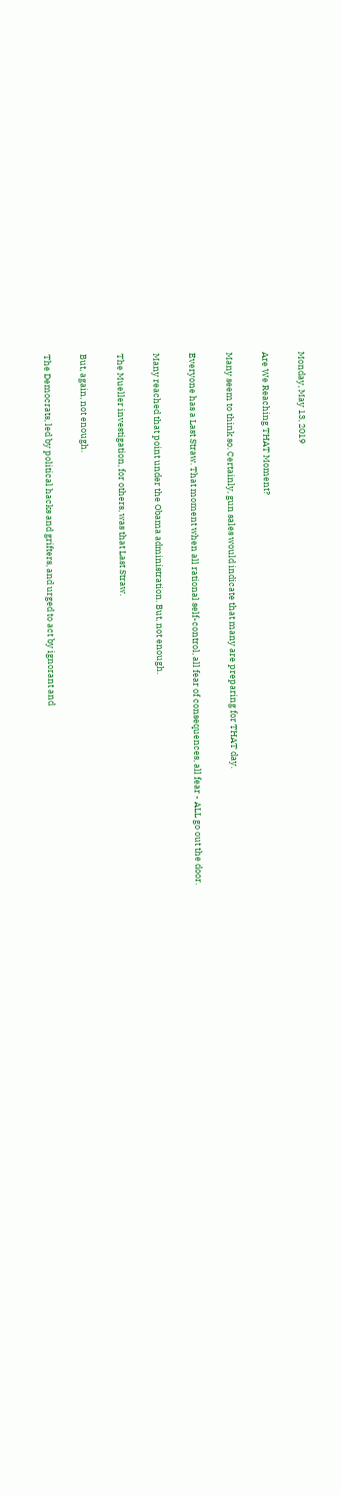Monday, May 13, 2019

Are We Reaching THAT Moment?

Many seem to think so. Certainly, gun sales would indicate that many are preparing for THAT day.

Everyone has a Last Straw. That moment when all rational self-control, all fear of consequences, all fear - ALL go out the door.

Many reached that point under the Obama administration. But, not enough.

The Mueller investigation, for others, was that Last Straw.

But, again, not enough.

The Democrats, led by political hacks and grifters, and urged to act by ignorant and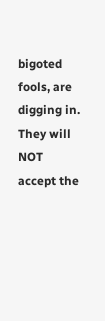bigoted fools, are digging in. They will NOT accept the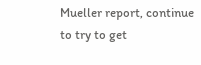Mueller report, continue to try to get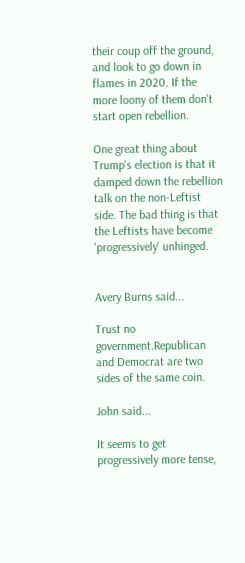their coup off the ground, and look to go down in flames in 2020. If the more loony of them don't start open rebellion.

One great thing about Trump's election is that it damped down the rebellion talk on the non-Leftist side. The bad thing is that the Leftists have become 'progressively' unhinged.


Avery Burns said...

Trust no government.Republican and Democrat are two sides of the same coin.

John said...

It seems to get progressively more tense,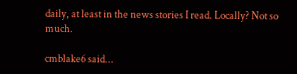daily, at least in the news stories I read. Locally? Not so much.

cmblake6 said...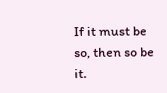If it must be so, then so be it.